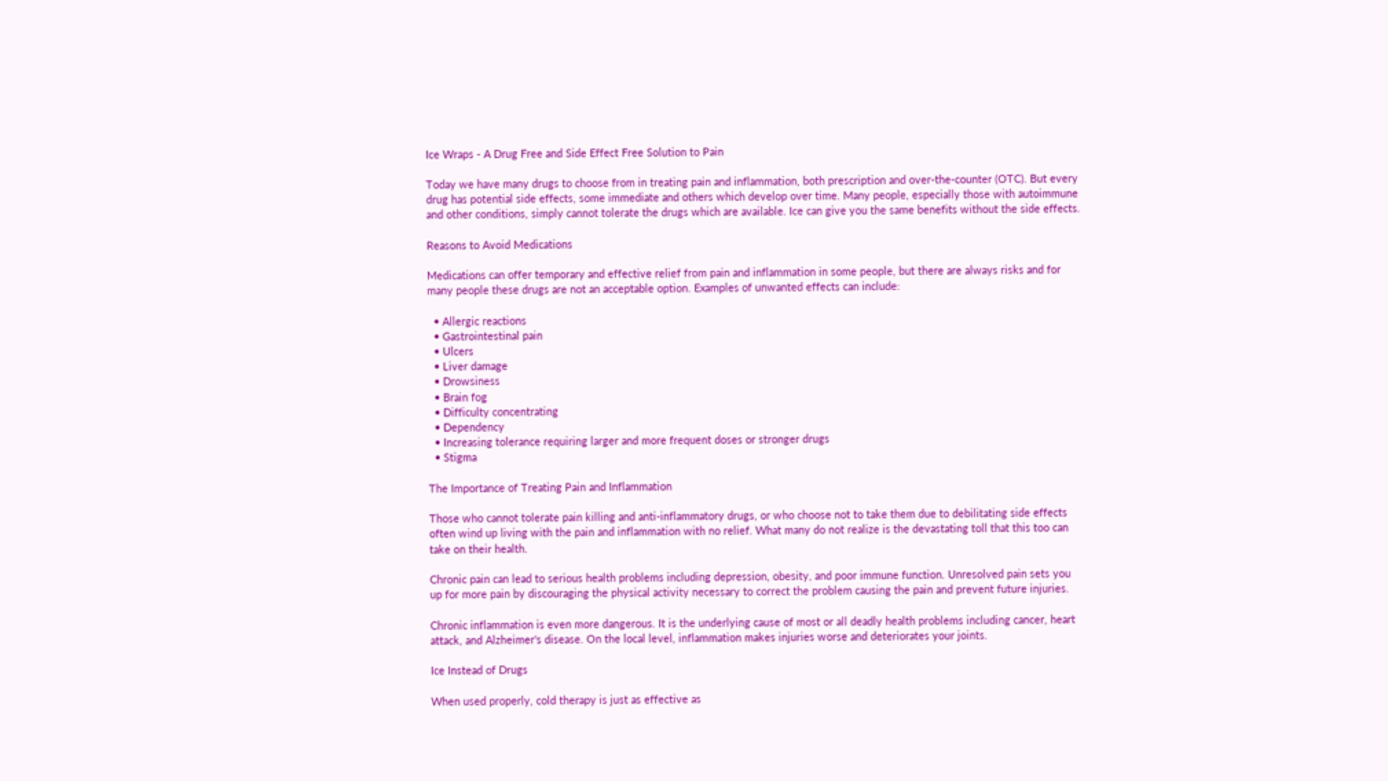Ice Wraps - A Drug Free and Side Effect Free Solution to Pain

Today we have many drugs to choose from in treating pain and inflammation, both prescription and over-the-counter (OTC). But every drug has potential side effects, some immediate and others which develop over time. Many people, especially those with autoimmune and other conditions, simply cannot tolerate the drugs which are available. Ice can give you the same benefits without the side effects.

Reasons to Avoid Medications

Medications can offer temporary and effective relief from pain and inflammation in some people, but there are always risks and for many people these drugs are not an acceptable option. Examples of unwanted effects can include:

  • Allergic reactions
  • Gastrointestinal pain
  • Ulcers
  • Liver damage
  • Drowsiness
  • Brain fog
  • Difficulty concentrating
  • Dependency
  • Increasing tolerance requiring larger and more frequent doses or stronger drugs
  • Stigma

The Importance of Treating Pain and Inflammation

Those who cannot tolerate pain killing and anti-inflammatory drugs, or who choose not to take them due to debilitating side effects often wind up living with the pain and inflammation with no relief. What many do not realize is the devastating toll that this too can take on their health.

Chronic pain can lead to serious health problems including depression, obesity, and poor immune function. Unresolved pain sets you up for more pain by discouraging the physical activity necessary to correct the problem causing the pain and prevent future injuries.

Chronic inflammation is even more dangerous. It is the underlying cause of most or all deadly health problems including cancer, heart attack, and Alzheimer's disease. On the local level, inflammation makes injuries worse and deteriorates your joints.

Ice Instead of Drugs

When used properly, cold therapy is just as effective as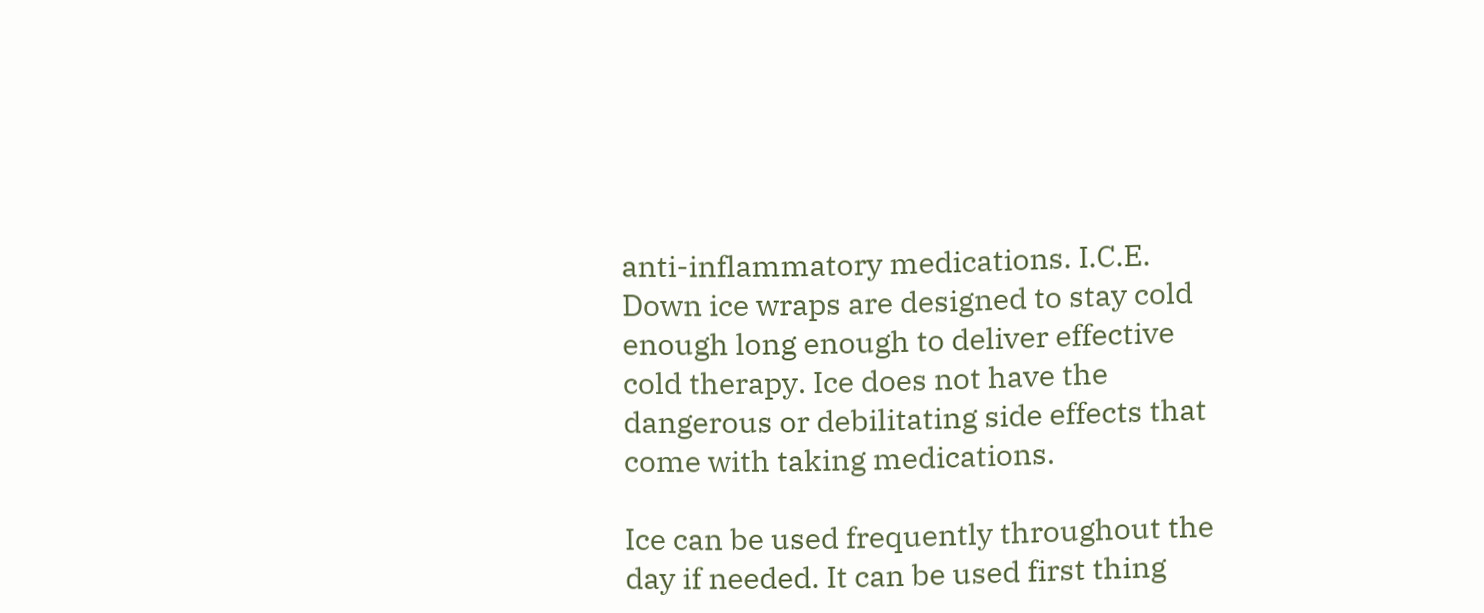anti-inflammatory medications. I.C.E. Down ice wraps are designed to stay cold enough long enough to deliver effective cold therapy. Ice does not have the dangerous or debilitating side effects that come with taking medications.

Ice can be used frequently throughout the day if needed. It can be used first thing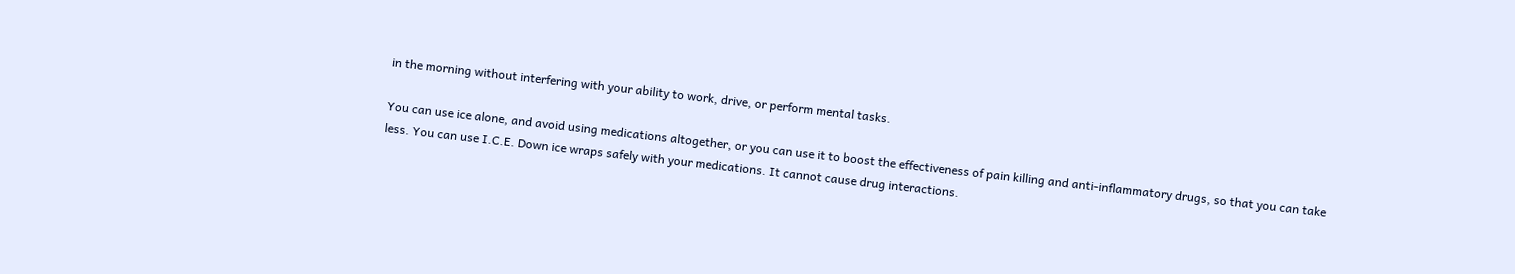in the morning without interfering with your ability to work, drive, or perform mental tasks.

You can use ice alone, and avoid using medications altogether, or you can use it to boost the effectiveness of pain killing and anti-inflammatory drugs, so that you can take less. You can use I.C.E. Down ice wraps safely with your medications. It cannot cause drug interactions.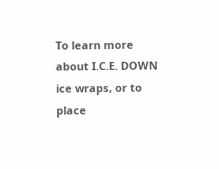To learn more about I.C.E. DOWN ice wraps, or to place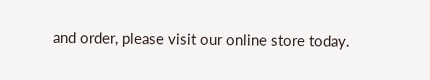and order, please visit our online store today.